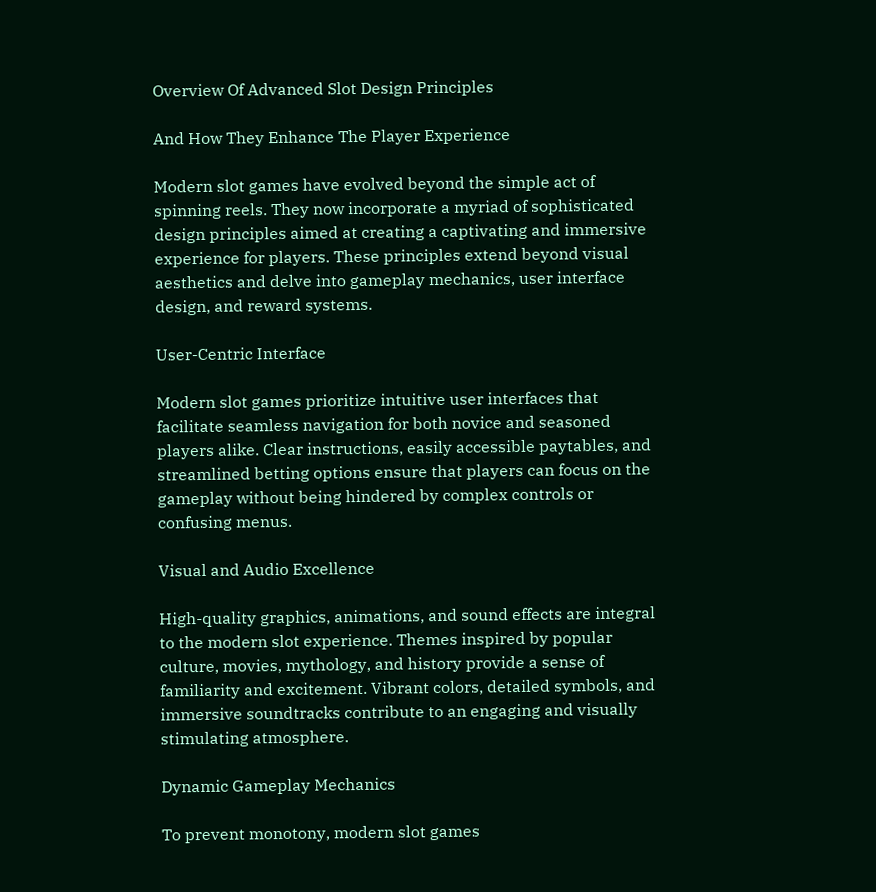Overview Of Advanced Slot Design Principles

And How They Enhance The Player Experience

Modern slot games have evolved beyond the simple act of spinning reels. They now incorporate a myriad of sophisticated design principles aimed at creating a captivating and immersive experience for players. These principles extend beyond visual aesthetics and delve into gameplay mechanics, user interface design, and reward systems.

User-Centric Interface

Modern slot games prioritize intuitive user interfaces that facilitate seamless navigation for both novice and seasoned players alike. Clear instructions, easily accessible paytables, and streamlined betting options ensure that players can focus on the gameplay without being hindered by complex controls or confusing menus.

Visual and Audio Excellence

High-quality graphics, animations, and sound effects are integral to the modern slot experience. Themes inspired by popular culture, movies, mythology, and history provide a sense of familiarity and excitement. Vibrant colors, detailed symbols, and immersive soundtracks contribute to an engaging and visually stimulating atmosphere.

Dynamic Gameplay Mechanics

To prevent monotony, modern slot games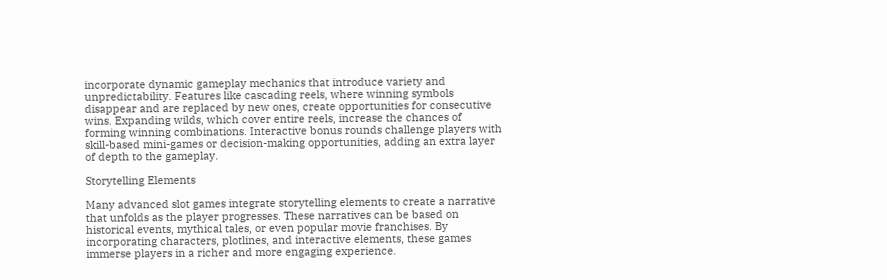incorporate dynamic gameplay mechanics that introduce variety and unpredictability. Features like cascading reels, where winning symbols disappear and are replaced by new ones, create opportunities for consecutive wins. Expanding wilds, which cover entire reels, increase the chances of forming winning combinations. Interactive bonus rounds challenge players with skill-based mini-games or decision-making opportunities, adding an extra layer of depth to the gameplay.

Storytelling Elements

Many advanced slot games integrate storytelling elements to create a narrative that unfolds as the player progresses. These narratives can be based on historical events, mythical tales, or even popular movie franchises. By incorporating characters, plotlines, and interactive elements, these games immerse players in a richer and more engaging experience.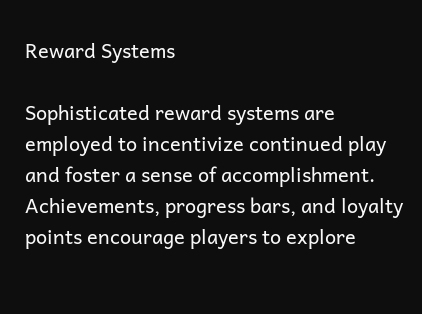Reward Systems

Sophisticated reward systems are employed to incentivize continued play and foster a sense of accomplishment. Achievements, progress bars, and loyalty points encourage players to explore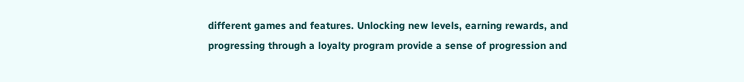different games and features. Unlocking new levels, earning rewards, and progressing through a loyalty program provide a sense of progression and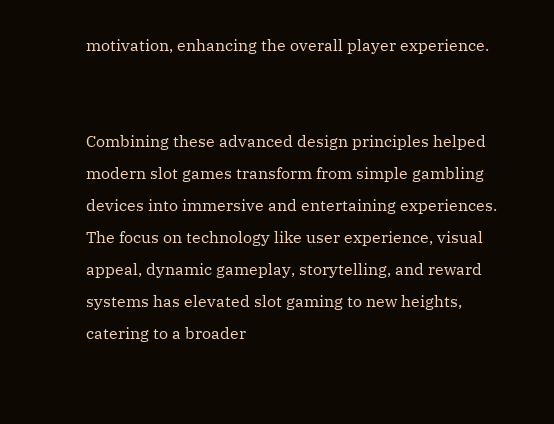motivation, enhancing the overall player experience.


Combining these advanced design principles helped modern slot games transform from simple gambling devices into immersive and entertaining experiences. The focus on technology like user experience, visual appeal, dynamic gameplay, storytelling, and reward systems has elevated slot gaming to new heights, catering to a broader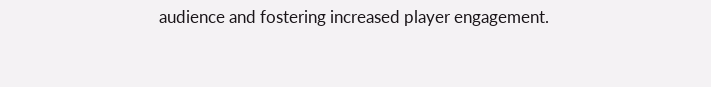audience and fostering increased player engagement.